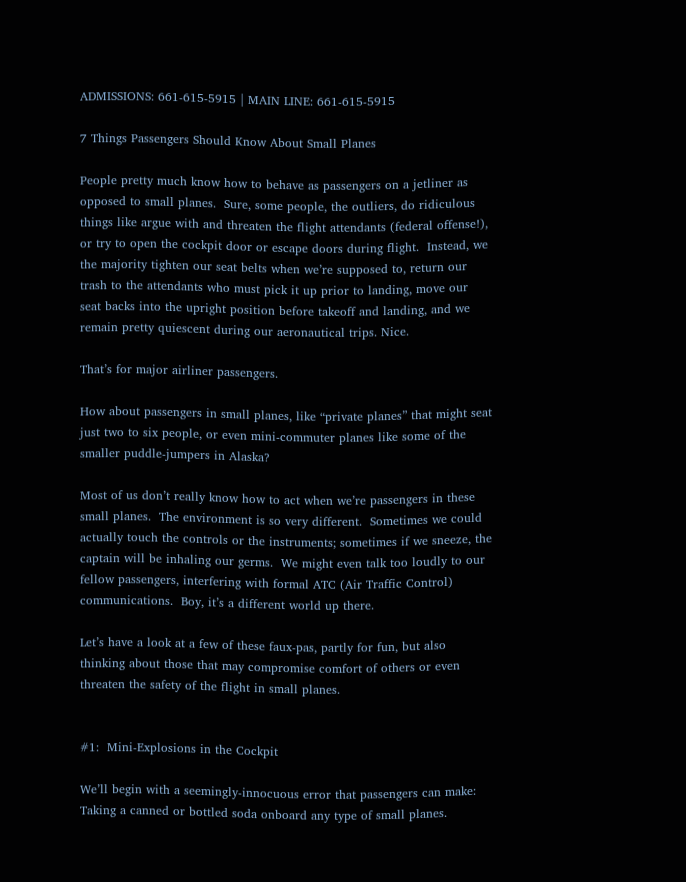ADMISSIONS: 661-615-5915 | MAIN LINE: 661-615-5915

7 Things Passengers Should Know About Small Planes

People pretty much know how to behave as passengers on a jetliner as opposed to small planes.  Sure, some people, the outliers, do ridiculous things like argue with and threaten the flight attendants (federal offense!), or try to open the cockpit door or escape doors during flight.  Instead, we the majority tighten our seat belts when we’re supposed to, return our trash to the attendants who must pick it up prior to landing, move our seat backs into the upright position before takeoff and landing, and we remain pretty quiescent during our aeronautical trips. Nice.

That’s for major airliner passengers.

How about passengers in small planes, like “private planes” that might seat just two to six people, or even mini-commuter planes like some of the smaller puddle-jumpers in Alaska?

Most of us don’t really know how to act when we’re passengers in these small planes.  The environment is so very different.  Sometimes we could actually touch the controls or the instruments; sometimes if we sneeze, the captain will be inhaling our germs.  We might even talk too loudly to our fellow passengers, interfering with formal ATC (Air Traffic Control) communications.  Boy, it’s a different world up there.

Let’s have a look at a few of these faux-pas, partly for fun, but also thinking about those that may compromise comfort of others or even threaten the safety of the flight in small planes.


#1:  Mini-Explosions in the Cockpit

We’ll begin with a seemingly-innocuous error that passengers can make:  Taking a canned or bottled soda onboard any type of small planes.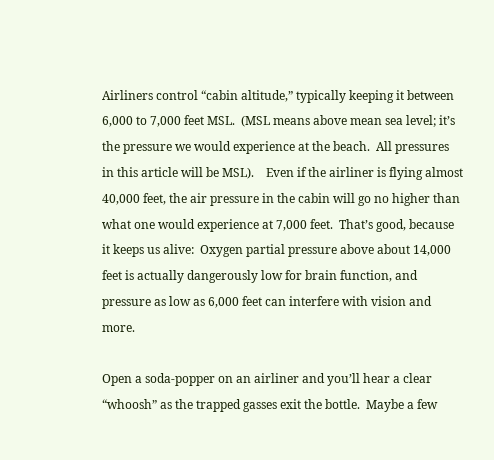Airliners control “cabin altitude,” typically keeping it between 6,000 to 7,000 feet MSL.  (MSL means above mean sea level; it’s the pressure we would experience at the beach.  All pressures in this article will be MSL).    Even if the airliner is flying almost 40,000 feet, the air pressure in the cabin will go no higher than what one would experience at 7,000 feet.  That’s good, because it keeps us alive:  Oxygen partial pressure above about 14,000 feet is actually dangerously low for brain function, and pressure as low as 6,000 feet can interfere with vision and more.

Open a soda-popper on an airliner and you’ll hear a clear “whoosh” as the trapped gasses exit the bottle.  Maybe a few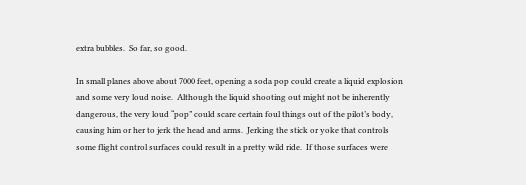extra bubbles.  So far, so good.

In small planes above about 7000 feet, opening a soda pop could create a liquid explosion and some very loud noise.  Although the liquid shooting out might not be inherently dangerous, the very loud “pop” could scare certain foul things out of the pilot’s body, causing him or her to jerk the head and arms.  Jerking the stick or yoke that controls some flight control surfaces could result in a pretty wild ride.  If those surfaces were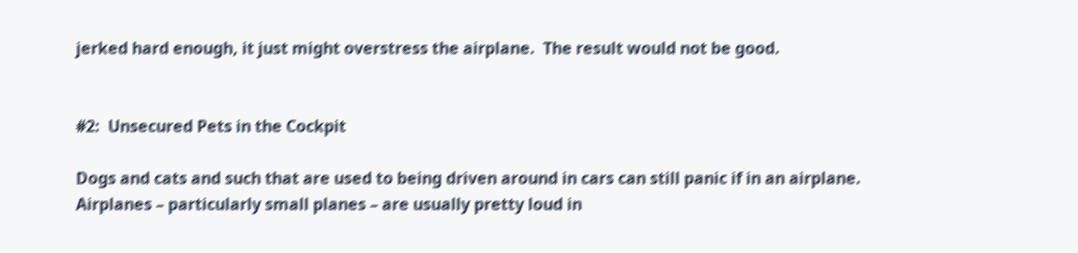jerked hard enough, it just might overstress the airplane.  The result would not be good.


#2:  Unsecured Pets in the Cockpit

Dogs and cats and such that are used to being driven around in cars can still panic if in an airplane.  Airplanes – particularly small planes – are usually pretty loud in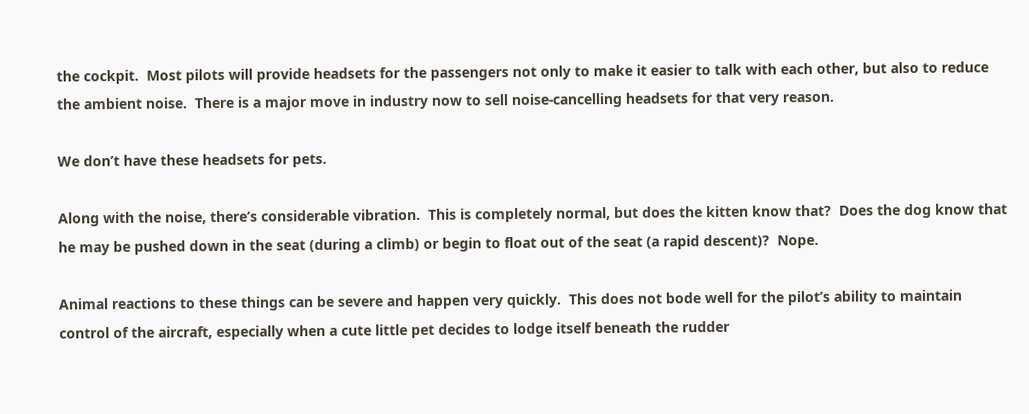the cockpit.  Most pilots will provide headsets for the passengers not only to make it easier to talk with each other, but also to reduce the ambient noise.  There is a major move in industry now to sell noise-cancelling headsets for that very reason.

We don’t have these headsets for pets.

Along with the noise, there’s considerable vibration.  This is completely normal, but does the kitten know that?  Does the dog know that he may be pushed down in the seat (during a climb) or begin to float out of the seat (a rapid descent)?  Nope.

Animal reactions to these things can be severe and happen very quickly.  This does not bode well for the pilot’s ability to maintain control of the aircraft, especially when a cute little pet decides to lodge itself beneath the rudder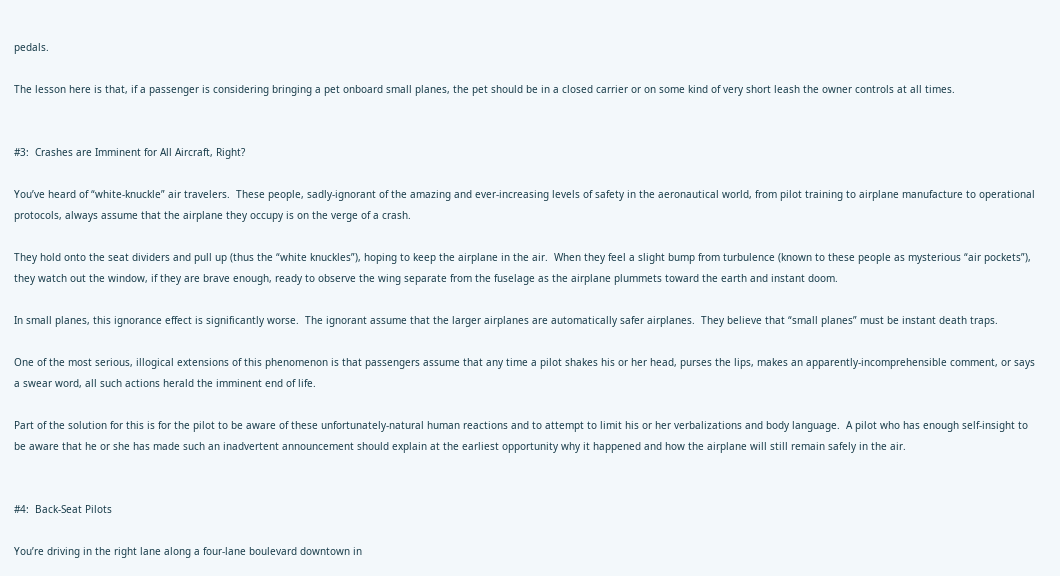pedals.

The lesson here is that, if a passenger is considering bringing a pet onboard small planes, the pet should be in a closed carrier or on some kind of very short leash the owner controls at all times.


#3:  Crashes are Imminent for All Aircraft, Right?

You’ve heard of “white-knuckle” air travelers.  These people, sadly-ignorant of the amazing and ever-increasing levels of safety in the aeronautical world, from pilot training to airplane manufacture to operational protocols, always assume that the airplane they occupy is on the verge of a crash.

They hold onto the seat dividers and pull up (thus the “white knuckles”), hoping to keep the airplane in the air.  When they feel a slight bump from turbulence (known to these people as mysterious “air pockets”), they watch out the window, if they are brave enough, ready to observe the wing separate from the fuselage as the airplane plummets toward the earth and instant doom.

In small planes, this ignorance effect is significantly worse.  The ignorant assume that the larger airplanes are automatically safer airplanes.  They believe that “small planes” must be instant death traps.

One of the most serious, illogical extensions of this phenomenon is that passengers assume that any time a pilot shakes his or her head, purses the lips, makes an apparently-incomprehensible comment, or says a swear word, all such actions herald the imminent end of life.

Part of the solution for this is for the pilot to be aware of these unfortunately-natural human reactions and to attempt to limit his or her verbalizations and body language.  A pilot who has enough self-insight to be aware that he or she has made such an inadvertent announcement should explain at the earliest opportunity why it happened and how the airplane will still remain safely in the air.


#4:  Back-Seat Pilots

You’re driving in the right lane along a four-lane boulevard downtown in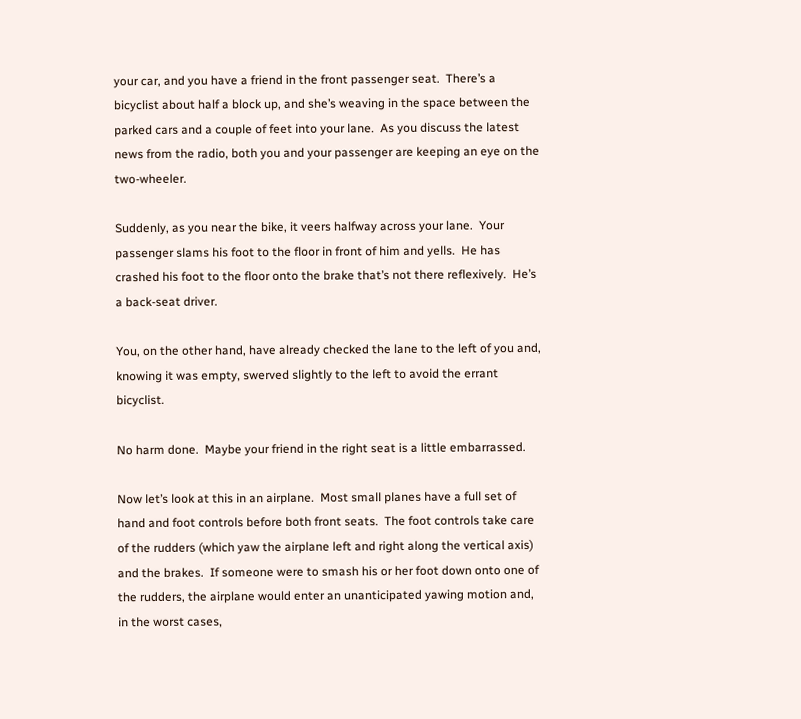your car, and you have a friend in the front passenger seat.  There’s a bicyclist about half a block up, and she’s weaving in the space between the parked cars and a couple of feet into your lane.  As you discuss the latest news from the radio, both you and your passenger are keeping an eye on the two-wheeler.

Suddenly, as you near the bike, it veers halfway across your lane.  Your passenger slams his foot to the floor in front of him and yells.  He has crashed his foot to the floor onto the brake that’s not there reflexively.  He’s a back-seat driver.

You, on the other hand, have already checked the lane to the left of you and, knowing it was empty, swerved slightly to the left to avoid the errant bicyclist.

No harm done.  Maybe your friend in the right seat is a little embarrassed.

Now let’s look at this in an airplane.  Most small planes have a full set of hand and foot controls before both front seats.  The foot controls take care of the rudders (which yaw the airplane left and right along the vertical axis) and the brakes.  If someone were to smash his or her foot down onto one of the rudders, the airplane would enter an unanticipated yawing motion and, in the worst cases,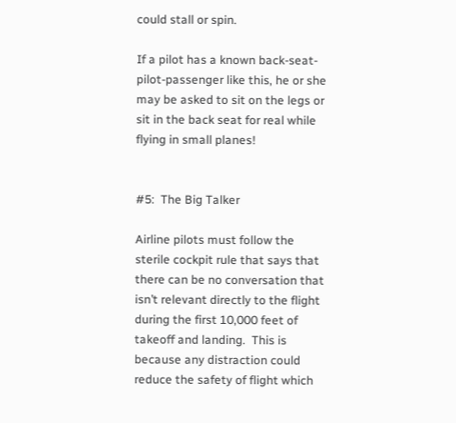could stall or spin.

If a pilot has a known back-seat-pilot-passenger like this, he or she may be asked to sit on the legs or sit in the back seat for real while flying in small planes!


#5:  The Big Talker

Airline pilots must follow the sterile cockpit rule that says that there can be no conversation that isn’t relevant directly to the flight during the first 10,000 feet of takeoff and landing.  This is because any distraction could reduce the safety of flight which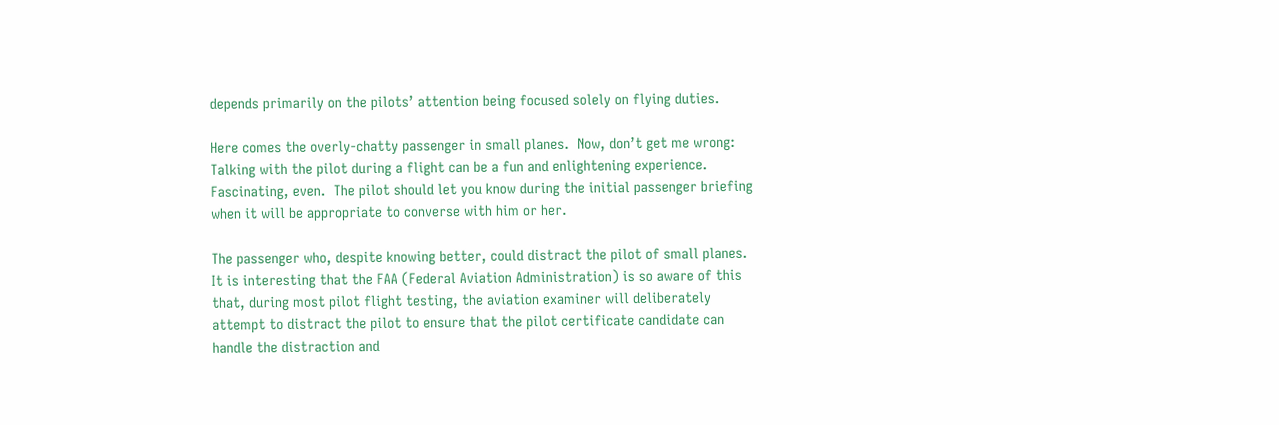depends primarily on the pilots’ attention being focused solely on flying duties.

Here comes the overly-chatty passenger in small planes.  Now, don’t get me wrong:  Talking with the pilot during a flight can be a fun and enlightening experience.  Fascinating, even.  The pilot should let you know during the initial passenger briefing when it will be appropriate to converse with him or her.

The passenger who, despite knowing better, could distract the pilot of small planes.  It is interesting that the FAA (Federal Aviation Administration) is so aware of this that, during most pilot flight testing, the aviation examiner will deliberately attempt to distract the pilot to ensure that the pilot certificate candidate can handle the distraction and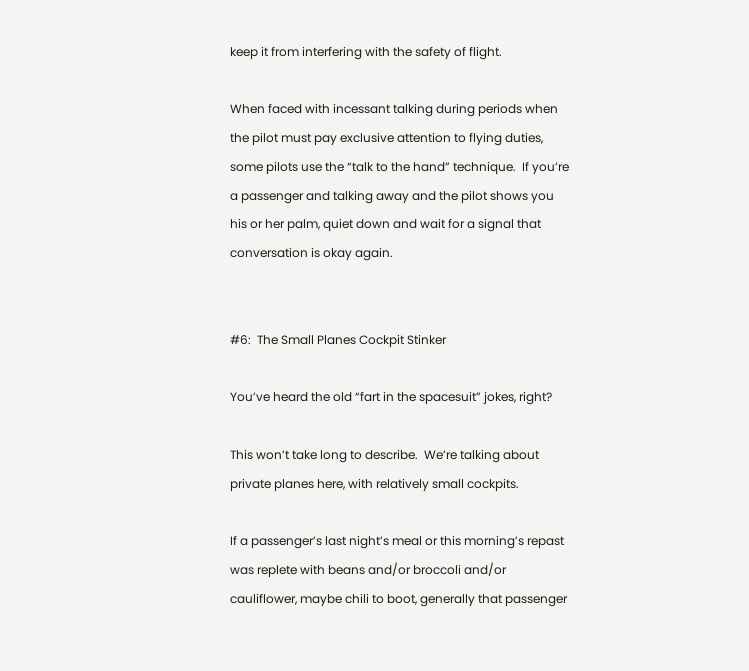keep it from interfering with the safety of flight.

When faced with incessant talking during periods when the pilot must pay exclusive attention to flying duties, some pilots use the “talk to the hand” technique.  If you’re a passenger and talking away and the pilot shows you his or her palm, quiet down and wait for a signal that conversation is okay again.


#6:  The Small Planes Cockpit Stinker

You’ve heard the old “fart in the spacesuit” jokes, right?

This won’t take long to describe.  We’re talking about private planes here, with relatively small cockpits.

If a passenger’s last night’s meal or this morning’s repast was replete with beans and/or broccoli and/or cauliflower, maybe chili to boot, generally that passenger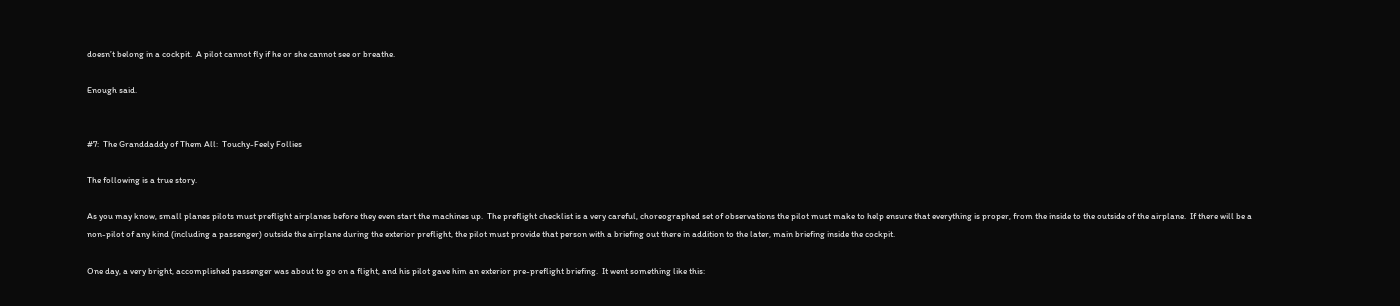doesn’t belong in a cockpit.  A pilot cannot fly if he or she cannot see or breathe.

Enough said.


#7:  The Granddaddy of Them All:  Touchy-Feely Follies

The following is a true story.

As you may know, small planes pilots must preflight airplanes before they even start the machines up.  The preflight checklist is a very careful, choreographed set of observations the pilot must make to help ensure that everything is proper, from the inside to the outside of the airplane.  If there will be a non-pilot of any kind (including a passenger) outside the airplane during the exterior preflight, the pilot must provide that person with a briefing out there in addition to the later, main briefing inside the cockpit.

One day, a very bright, accomplished passenger was about to go on a flight, and his pilot gave him an exterior pre-preflight briefing.  It went something like this: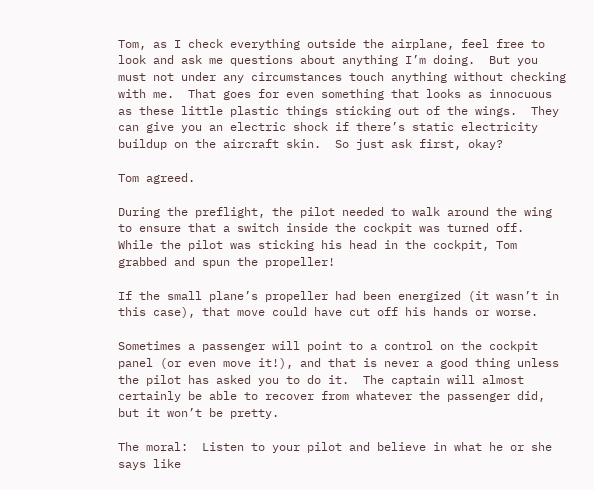Tom, as I check everything outside the airplane, feel free to look and ask me questions about anything I’m doing.  But you must not under any circumstances touch anything without checking with me.  That goes for even something that looks as innocuous as these little plastic things sticking out of the wings.  They can give you an electric shock if there’s static electricity buildup on the aircraft skin.  So just ask first, okay?

Tom agreed.

During the preflight, the pilot needed to walk around the wing to ensure that a switch inside the cockpit was turned off.  While the pilot was sticking his head in the cockpit, Tom grabbed and spun the propeller!

If the small plane’s propeller had been energized (it wasn’t in this case), that move could have cut off his hands or worse.

Sometimes a passenger will point to a control on the cockpit panel (or even move it!), and that is never a good thing unless the pilot has asked you to do it.  The captain will almost certainly be able to recover from whatever the passenger did, but it won’t be pretty.

The moral:  Listen to your pilot and believe in what he or she says like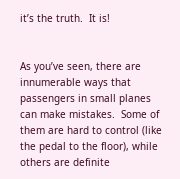it’s the truth.  It is!


As you’ve seen, there are innumerable ways that passengers in small planes can make mistakes.  Some of them are hard to control (like the pedal to the floor), while others are definite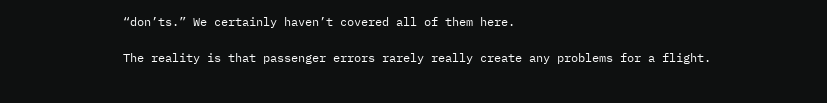“don’ts.” We certainly haven’t covered all of them here.

The reality is that passenger errors rarely really create any problems for a flight.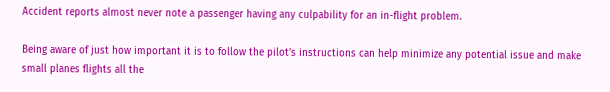Accident reports almost never note a passenger having any culpability for an in-flight problem.

Being aware of just how important it is to follow the pilot’s instructions can help minimize any potential issue and make small planes flights all the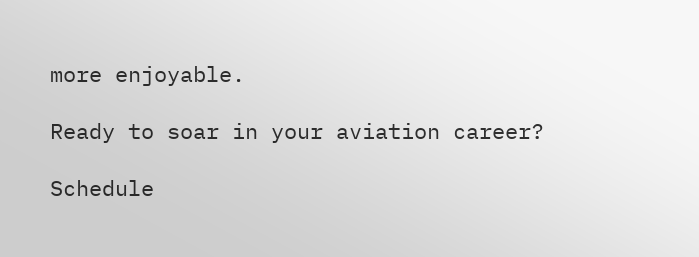more enjoyable.

Ready to soar in your aviation career?

Schedule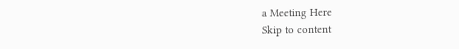a Meeting Here
Skip to content